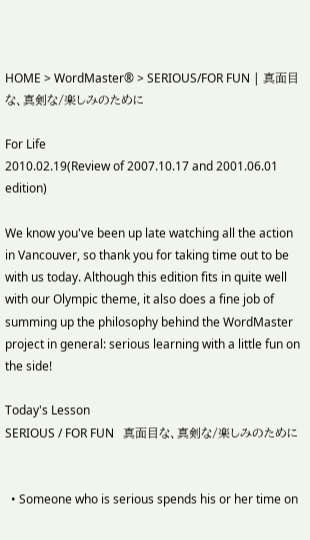HOME > WordMaster® > SERIOUS/FOR FUN | 真面目な、真剣な/楽しみのために

For Life
2010.02.19(Review of 2007.10.17 and 2001.06.01 edition)

We know you've been up late watching all the action in Vancouver, so thank you for taking time out to be with us today. Although this edition fits in quite well with our Olympic theme, it also does a fine job of summing up the philosophy behind the WordMaster project in general: serious learning with a little fun on the side!

Today's Lesson
SERIOUS / FOR FUN   真面目な、真剣な/楽しみのために


  • Someone who is serious spends his or her time on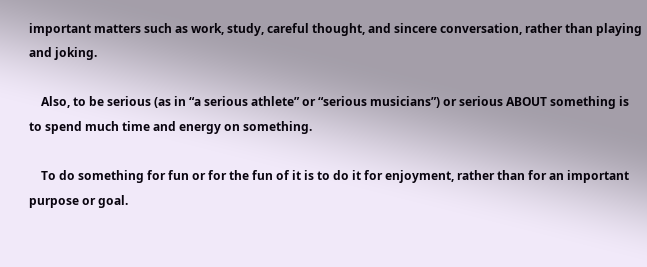important matters such as work, study, careful thought, and sincere conversation, rather than playing and joking.

    Also, to be serious (as in “a serious athlete” or “serious musicians”) or serious ABOUT something is to spend much time and energy on something.

    To do something for fun or for the fun of it is to do it for enjoyment, rather than for an important purpose or goal.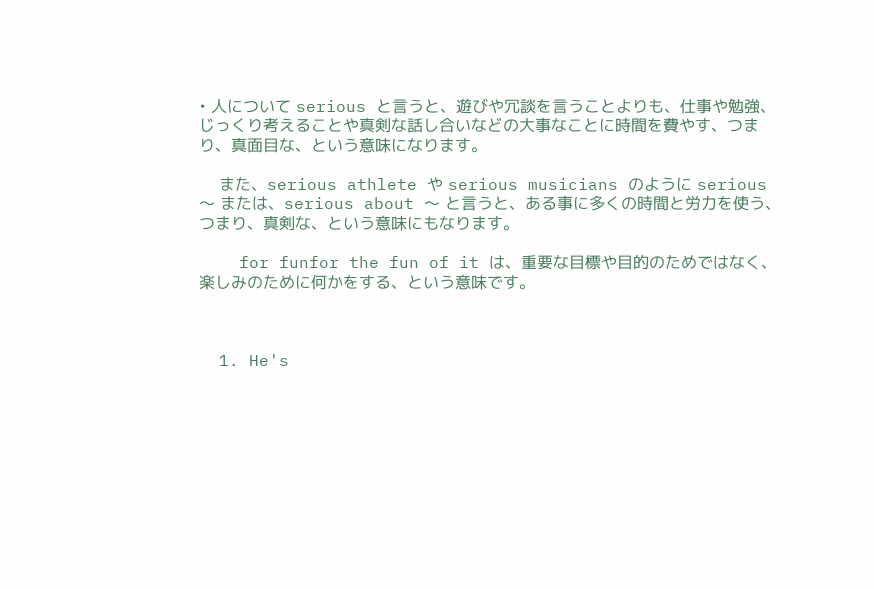• 人について serious と言うと、遊びや冗談を言うことよりも、仕事や勉強、じっくり考えることや真剣な話し合いなどの大事なことに時間を費やす、つまり、真面目な、という意味になります。

    また、serious athlete や serious musicians のように serious 〜 または、serious about 〜 と言うと、ある事に多くの時間と労力を使う、つまり、真剣な、という意味にもなります。

    for funfor the fun of it は、重要な目標や目的のためではなく、楽しみのために何かをする、という意味です。



  1. He's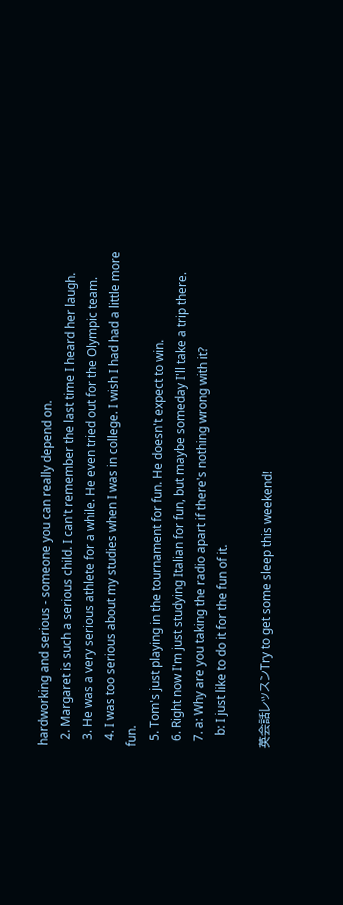hardworking and serious - someone you can really depend on.
  2. Margaret is such a serious child. I can't remember the last time I heard her laugh.
  3. He was a very serious athlete for a while. He even tried out for the Olympic team.
  4. I was too serious about my studies when I was in college. I wish I had had a little more fun.
  5. Tom's just playing in the tournament for fun. He doesn't expect to win.
  6. Right now I'm just studying Italian for fun, but maybe someday I'll take a trip there.
  7. a: Why are you taking the radio apart if there's nothing wrong with it?
    b: I just like to do it for the fun of it.

英会話レッスンTry to get some sleep this weekend!